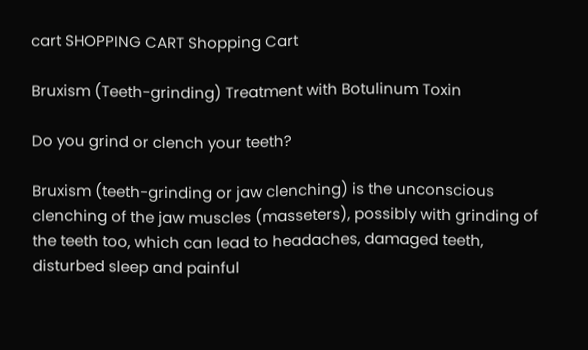cart SHOPPING CART Shopping Cart

Bruxism (Teeth-grinding) Treatment with Botulinum Toxin

Do you grind or clench your teeth?

Bruxism (teeth-grinding or jaw clenching) is the unconscious clenching of the jaw muscles (masseters), possibly with grinding of the teeth too, which can lead to headaches, damaged teeth, disturbed sleep and painful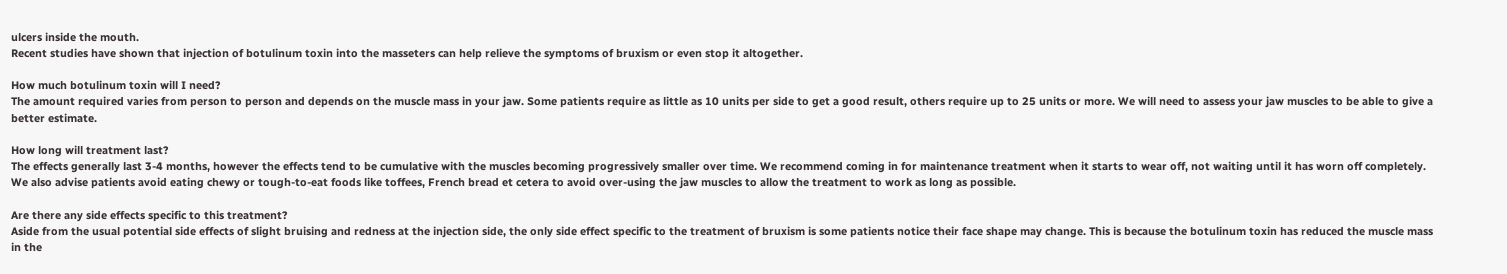ulcers inside the mouth.
Recent studies have shown that injection of botulinum toxin into the masseters can help relieve the symptoms of bruxism or even stop it altogether.

How much botulinum toxin will I need?
The amount required varies from person to person and depends on the muscle mass in your jaw. Some patients require as little as 10 units per side to get a good result, others require up to 25 units or more. We will need to assess your jaw muscles to be able to give a better estimate.

How long will treatment last?
The effects generally last 3-4 months, however the effects tend to be cumulative with the muscles becoming progressively smaller over time. We recommend coming in for maintenance treatment when it starts to wear off, not waiting until it has worn off completely. We also advise patients avoid eating chewy or tough-to-eat foods like toffees, French bread et cetera to avoid over-using the jaw muscles to allow the treatment to work as long as possible.

Are there any side effects specific to this treatment?
Aside from the usual potential side effects of slight bruising and redness at the injection side, the only side effect specific to the treatment of bruxism is some patients notice their face shape may change. This is because the botulinum toxin has reduced the muscle mass in the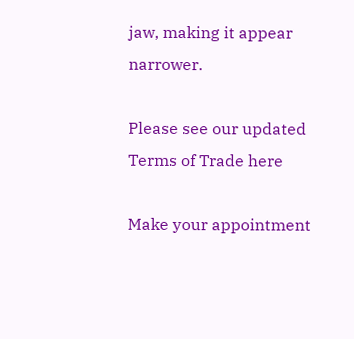jaw, making it appear narrower.

Please see our updated Terms of Trade here

Make your appointment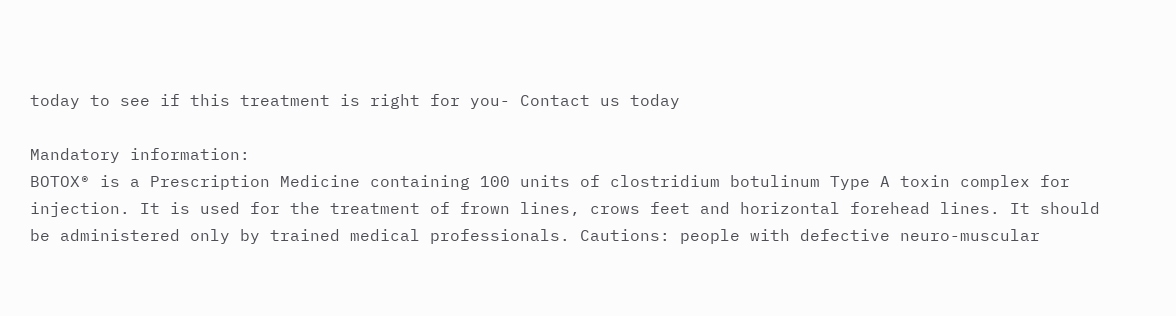today to see if this treatment is right for you- Contact us today

Mandatory information:
BOTOX® is a Prescription Medicine containing 100 units of clostridium botulinum Type A toxin complex for injection. It is used for the treatment of frown lines, crows feet and horizontal forehead lines. It should be administered only by trained medical professionals. Cautions: people with defective neuro-muscular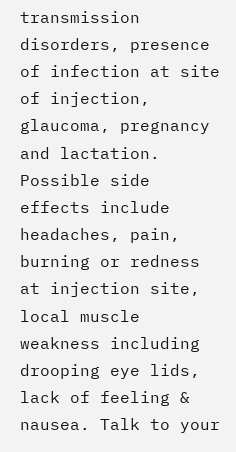transmission disorders, presence of infection at site of injection, glaucoma, pregnancy and lactation. Possible side effects include headaches, pain, burning or redness at injection site, local muscle weakness including drooping eye lids, lack of feeling & nausea. Talk to your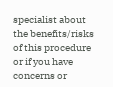specialist about the benefits/risks of this procedure or if you have concerns or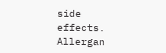side effects. Allergan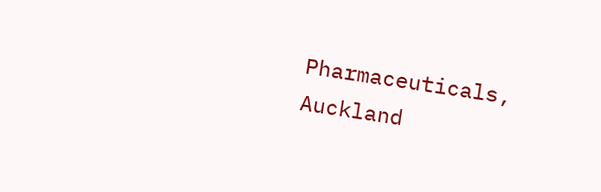Pharmaceuticals, Auckland